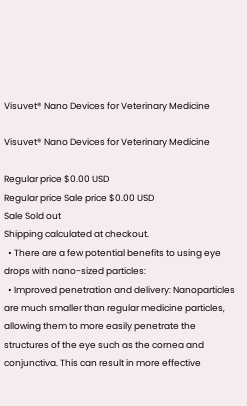Visuvet® Nano Devices for Veterinary Medicine

Visuvet® Nano Devices for Veterinary Medicine

Regular price $0.00 USD
Regular price Sale price $0.00 USD
Sale Sold out
Shipping calculated at checkout.
  • There are a few potential benefits to using eye drops with nano-sized particles:
  • Improved penetration and delivery: Nanoparticles are much smaller than regular medicine particles, allowing them to more easily penetrate the structures of the eye such as the cornea and conjunctiva. This can result in more effective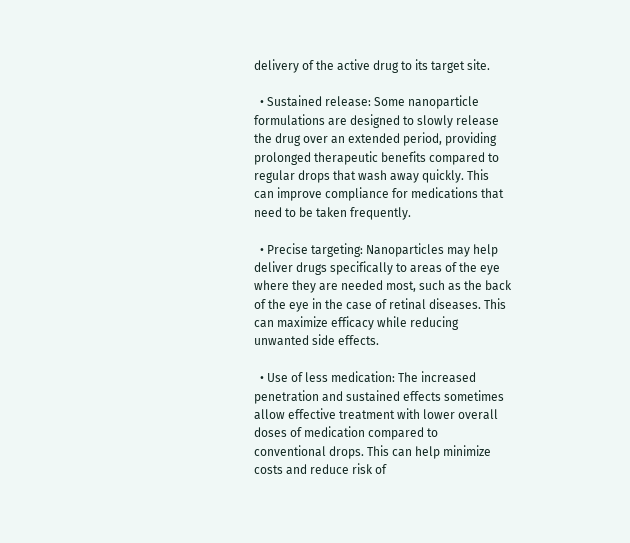delivery of the active drug to its target site.

  • Sustained release: Some nanoparticle formulations are designed to slowly release the drug over an extended period, providing prolonged therapeutic benefits compared to regular drops that wash away quickly. This can improve compliance for medications that need to be taken frequently.

  • Precise targeting: Nanoparticles may help deliver drugs specifically to areas of the eye where they are needed most, such as the back of the eye in the case of retinal diseases. This can maximize efficacy while reducing unwanted side effects.

  • Use of less medication: The increased penetration and sustained effects sometimes allow effective treatment with lower overall doses of medication compared to conventional drops. This can help minimize costs and reduce risk of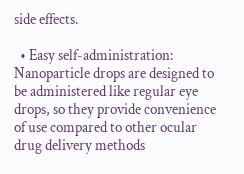side effects.

  • Easy self-administration: Nanoparticle drops are designed to be administered like regular eye drops, so they provide convenience of use compared to other ocular drug delivery methods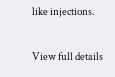like injections.

View full details